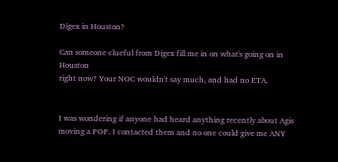Digex in Houston?

Can someone clueful from Digex fill me in on what's going on in Houston
right now? Your NOC wouldn't say much, and had no ETA.


I was wondering if anyone had heard anything recently about Agis
moving a POP. I contacted them and no one could give me ANY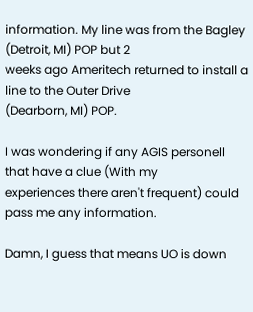information. My line was from the Bagley (Detroit, MI) POP but 2
weeks ago Ameritech returned to install a line to the Outer Drive
(Dearborn, MI) POP.

I was wondering if any AGIS personell that have a clue (With my
experiences there aren't frequent) could pass me any information.

Damn, I guess that means UO is down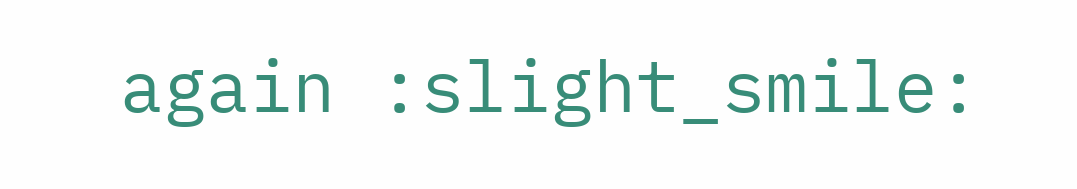again :slight_smile: